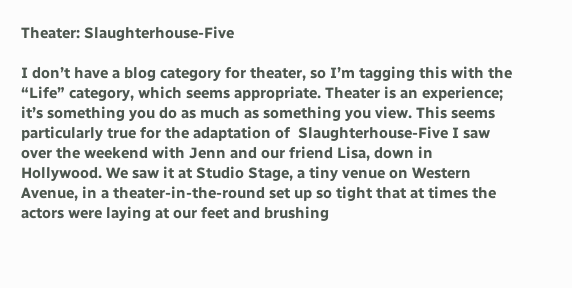Theater: Slaughterhouse-Five

I don’t have a blog category for theater, so I’m tagging this with the “Life” category, which seems appropriate. Theater is an experience; it’s something you do as much as something you view. This seems particularly true for the adaptation of  Slaughterhouse-Five I saw over the weekend with Jenn and our friend Lisa, down in Hollywood. We saw it at Studio Stage, a tiny venue on Western Avenue, in a theater-in-the-round set up so tight that at times the actors were laying at our feet and brushing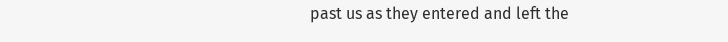past us as they entered and left the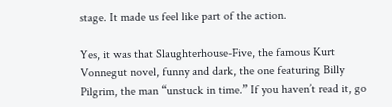stage. It made us feel like part of the action.

Yes, it was that Slaughterhouse-Five, the famous Kurt Vonnegut novel, funny and dark, the one featuring Billy Pilgrim, the man “unstuck in time.” If you haven’t read it, go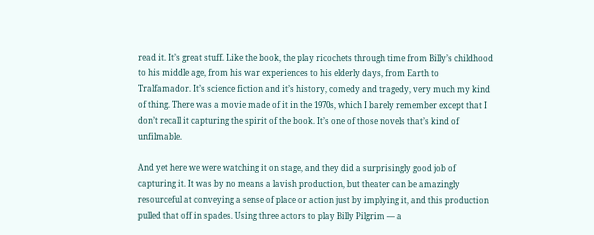read it. It’s great stuff. Like the book, the play ricochets through time from Billy’s childhood to his middle age, from his war experiences to his elderly days, from Earth to Tralfamador. It’s science fiction and it’s history, comedy and tragedy, very much my kind of thing. There was a movie made of it in the 1970s, which I barely remember except that I don’t recall it capturing the spirit of the book. It’s one of those novels that’s kind of unfilmable.

And yet here we were watching it on stage, and they did a surprisingly good job of capturing it. It was by no means a lavish production, but theater can be amazingly resourceful at conveying a sense of place or action just by implying it, and this production pulled that off in spades. Using three actors to play Billy Pilgrim — a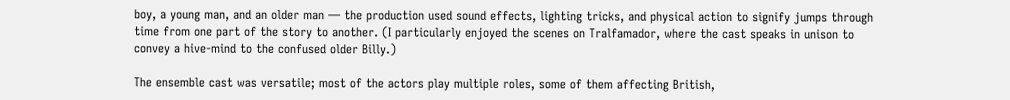boy, a young man, and an older man — the production used sound effects, lighting tricks, and physical action to signify jumps through time from one part of the story to another. (I particularly enjoyed the scenes on Tralfamador, where the cast speaks in unison to convey a hive-mind to the confused older Billy.)

The ensemble cast was versatile; most of the actors play multiple roles, some of them affecting British,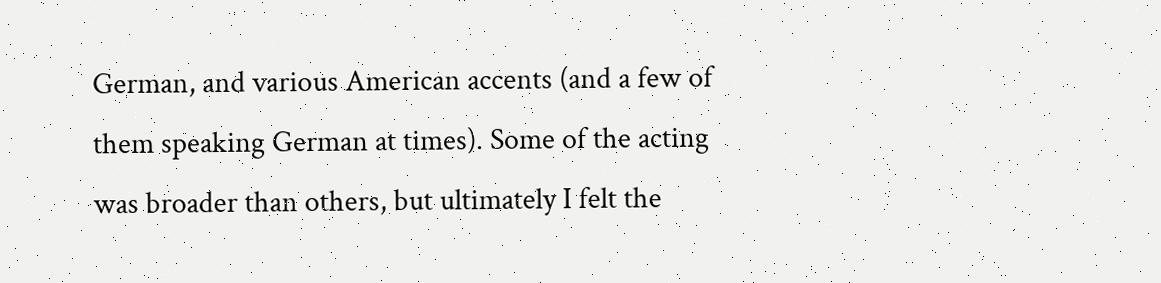German, and various American accents (and a few of them speaking German at times). Some of the acting was broader than others, but ultimately I felt the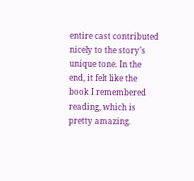entire cast contributed nicely to the story’s unique tone. In the end, it felt like the book I remembered reading, which is pretty amazing.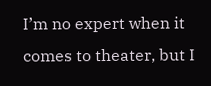I’m no expert when it comes to theater, but I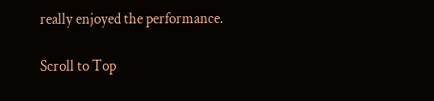really enjoyed the performance.

Scroll to Top